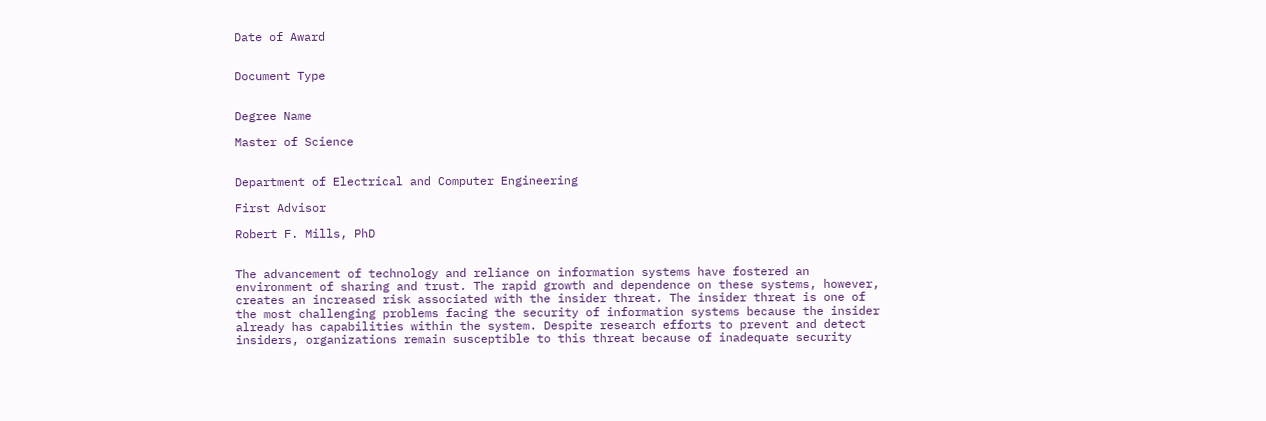Date of Award


Document Type


Degree Name

Master of Science


Department of Electrical and Computer Engineering

First Advisor

Robert F. Mills, PhD


The advancement of technology and reliance on information systems have fostered an environment of sharing and trust. The rapid growth and dependence on these systems, however, creates an increased risk associated with the insider threat. The insider threat is one of the most challenging problems facing the security of information systems because the insider already has capabilities within the system. Despite research efforts to prevent and detect insiders, organizations remain susceptible to this threat because of inadequate security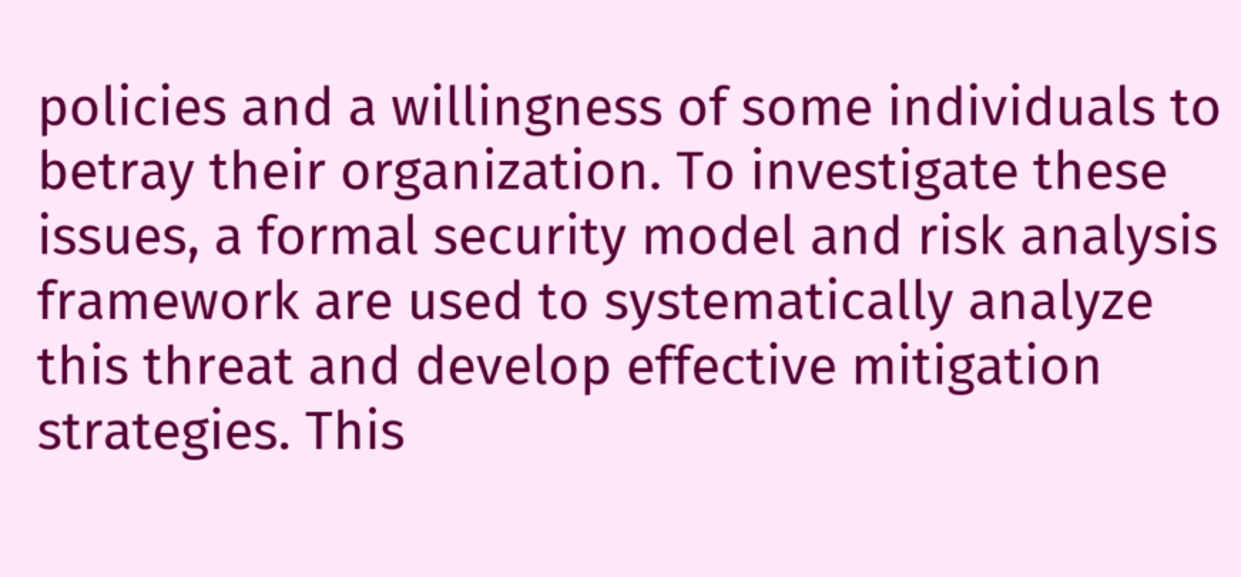policies and a willingness of some individuals to betray their organization. To investigate these issues, a formal security model and risk analysis framework are used to systematically analyze this threat and develop effective mitigation strategies. This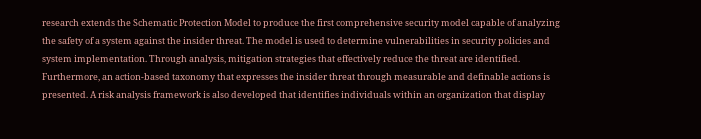research extends the Schematic Protection Model to produce the first comprehensive security model capable of analyzing the safety of a system against the insider threat. The model is used to determine vulnerabilities in security policies and system implementation. Through analysis, mitigation strategies that effectively reduce the threat are identified. Furthermore, an action-based taxonomy that expresses the insider threat through measurable and definable actions is presented. A risk analysis framework is also developed that identifies individuals within an organization that display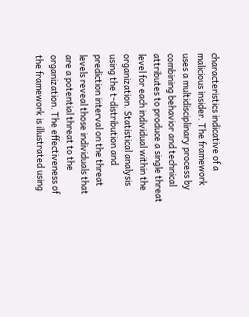characteristics indicative of a malicious insider. The framework uses a multidisciplinary process by combining behavior and technical attributes to produce a single threat level for each individual within the organization. Statistical analysis using the t-distribution and prediction interval on the threat levels reveal those individuals that are a potential threat to the organization. The effectiveness of the framework is illustrated using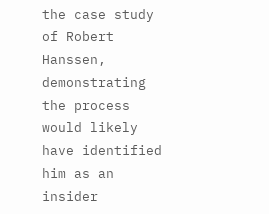the case study of Robert Hanssen, demonstrating the process would likely have identified him as an insider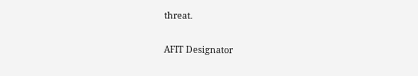threat.

AFIT Designator